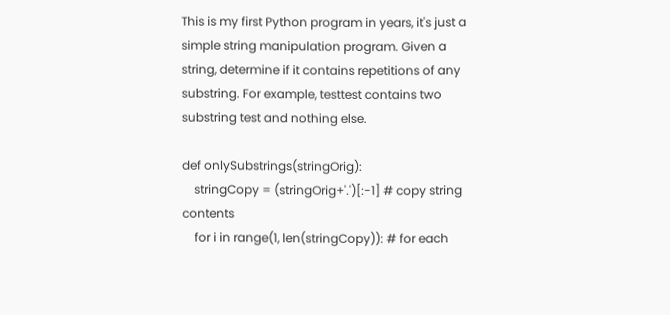This is my first Python program in years, it's just a simple string manipulation program. Given a string, determine if it contains repetitions of any substring. For example, testtest contains two substring test and nothing else.

def onlySubstrings(stringOrig):
    stringCopy = (stringOrig+'.')[:-1] # copy string contents
    for i in range(1, len(stringCopy)): # for each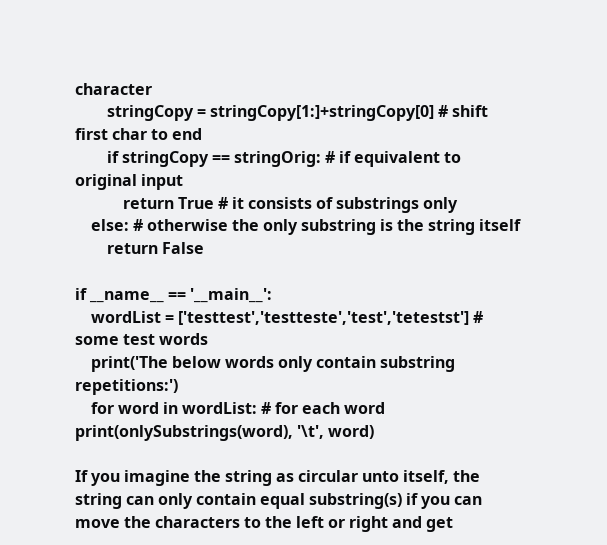character
        stringCopy = stringCopy[1:]+stringCopy[0] # shift first char to end
        if stringCopy == stringOrig: # if equivalent to original input
            return True # it consists of substrings only
    else: # otherwise the only substring is the string itself
        return False

if __name__ == '__main__':
    wordList = ['testtest','testteste','test','tetestst'] # some test words
    print('The below words only contain substring repetitions:')
    for word in wordList: # for each word
print(onlySubstrings(word), '\t', word)

If you imagine the string as circular unto itself, the string can only contain equal substring(s) if you can move the characters to the left or right and get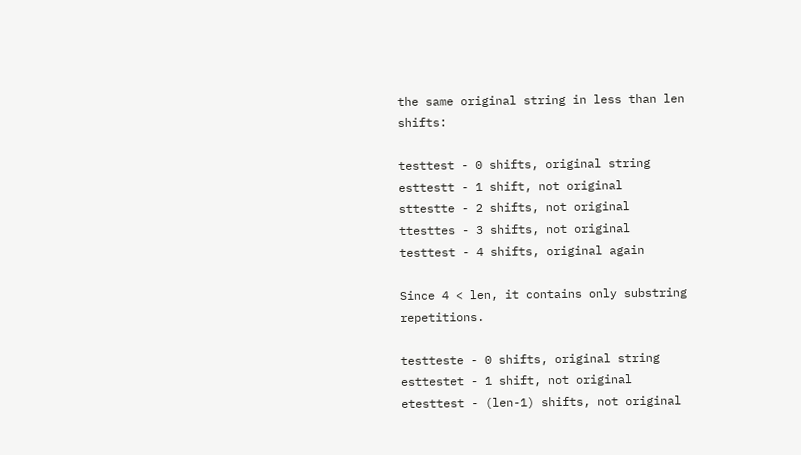the same original string in less than len shifts:

testtest - 0 shifts, original string
esttestt - 1 shift, not original
sttestte - 2 shifts, not original
ttesttes - 3 shifts, not original
testtest - 4 shifts, original again

Since 4 < len, it contains only substring repetitions.

testteste - 0 shifts, original string
esttestet - 1 shift, not original
etesttest - (len-1) shifts, not original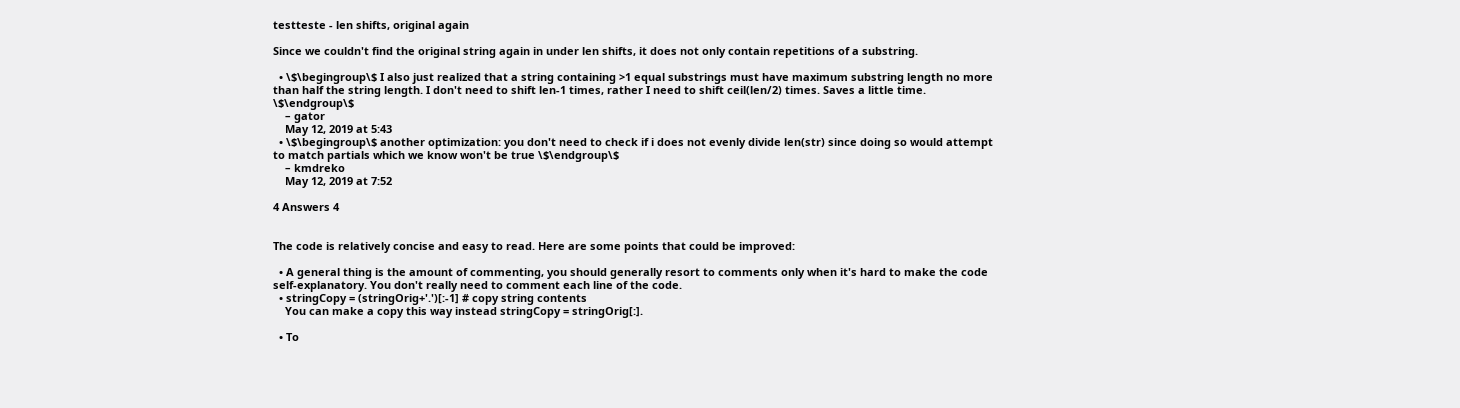testteste - len shifts, original again

Since we couldn't find the original string again in under len shifts, it does not only contain repetitions of a substring.

  • \$\begingroup\$ I also just realized that a string containing >1 equal substrings must have maximum substring length no more than half the string length. I don't need to shift len-1 times, rather I need to shift ceil(len/2) times. Saves a little time. \$\endgroup\$
    – gator
    May 12, 2019 at 5:43
  • \$\begingroup\$ another optimization: you don't need to check if i does not evenly divide len(str) since doing so would attempt to match partials which we know won't be true \$\endgroup\$
    – kmdreko
    May 12, 2019 at 7:52

4 Answers 4


The code is relatively concise and easy to read. Here are some points that could be improved:

  • A general thing is the amount of commenting, you should generally resort to comments only when it's hard to make the code self-explanatory. You don't really need to comment each line of the code.
  • stringCopy = (stringOrig+'.')[:-1] # copy string contents
    You can make a copy this way instead stringCopy = stringOrig[:].

  • To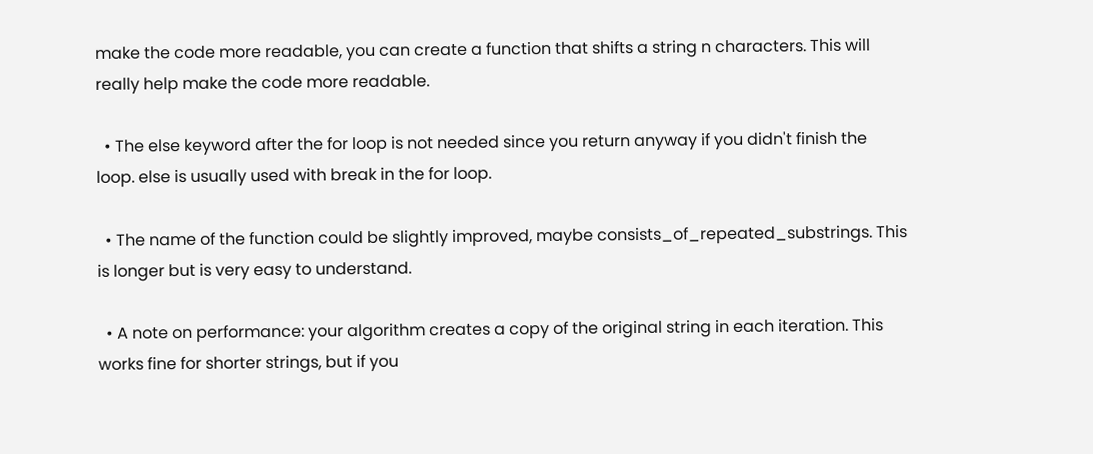make the code more readable, you can create a function that shifts a string n characters. This will really help make the code more readable.

  • The else keyword after the for loop is not needed since you return anyway if you didn't finish the loop. else is usually used with break in the for loop.

  • The name of the function could be slightly improved, maybe consists_of_repeated_substrings. This is longer but is very easy to understand.

  • A note on performance: your algorithm creates a copy of the original string in each iteration. This works fine for shorter strings, but if you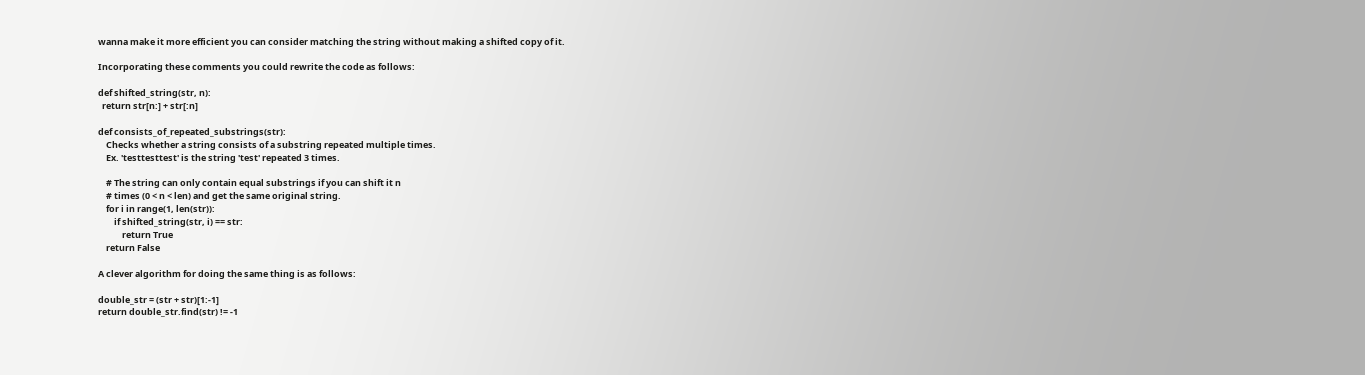wanna make it more efficient you can consider matching the string without making a shifted copy of it.

Incorporating these comments you could rewrite the code as follows:

def shifted_string(str, n):
  return str[n:] + str[:n]

def consists_of_repeated_substrings(str):
    Checks whether a string consists of a substring repeated multiple times.
    Ex. 'testtesttest' is the string 'test' repeated 3 times.

    # The string can only contain equal substrings if you can shift it n
    # times (0 < n < len) and get the same original string.
    for i in range(1, len(str)):
        if shifted_string(str, i) == str:
            return True
    return False

A clever algorithm for doing the same thing is as follows:

double_str = (str + str)[1:-1]
return double_str.find(str) != -1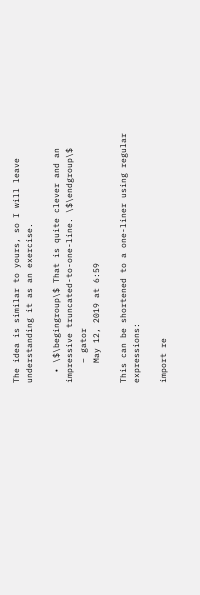The idea is similar to yours, so I will leave understanding it as an exercise.

  • \$\begingroup\$ That is quite clever and an impressive truncated-to-one-line. \$\endgroup\$
    – gator
    May 12, 2019 at 6:59

This can be shortened to a one-liner using regular expressions:

import re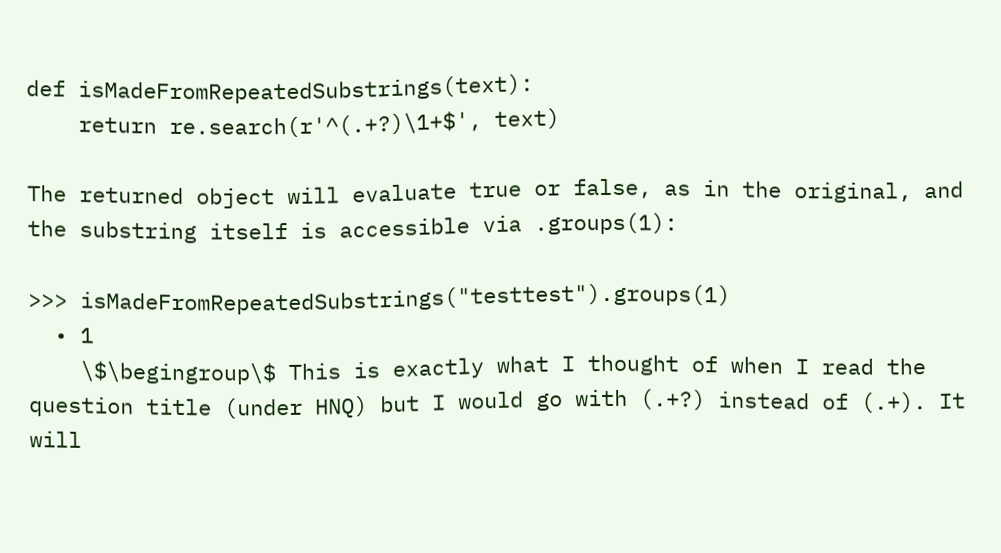def isMadeFromRepeatedSubstrings(text):
    return re.search(r'^(.+?)\1+$', text)

The returned object will evaluate true or false, as in the original, and the substring itself is accessible via .groups(1):

>>> isMadeFromRepeatedSubstrings("testtest").groups(1)
  • 1
    \$\begingroup\$ This is exactly what I thought of when I read the question title (under HNQ) but I would go with (.+?) instead of (.+). It will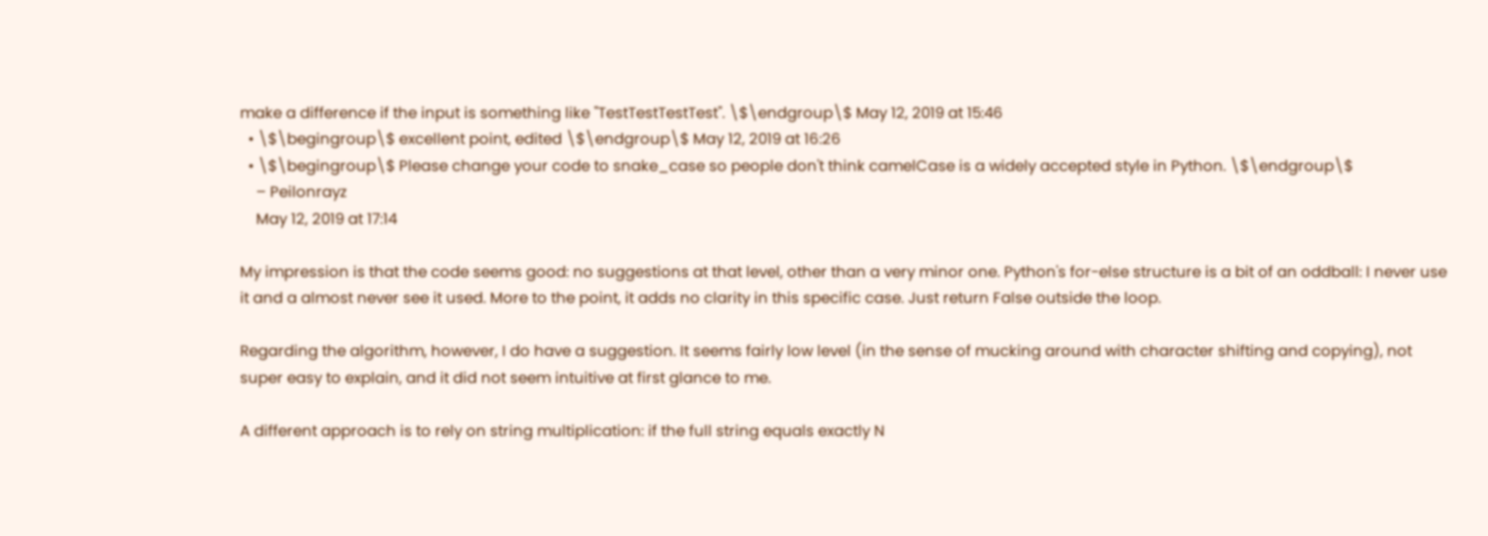make a difference if the input is something like "TestTestTestTest". \$\endgroup\$ May 12, 2019 at 15:46
  • \$\begingroup\$ excellent point, edited \$\endgroup\$ May 12, 2019 at 16:26
  • \$\begingroup\$ Please change your code to snake_case so people don't think camelCase is a widely accepted style in Python. \$\endgroup\$
    – Peilonrayz
    May 12, 2019 at 17:14

My impression is that the code seems good: no suggestions at that level, other than a very minor one. Python's for-else structure is a bit of an oddball: I never use it and a almost never see it used. More to the point, it adds no clarity in this specific case. Just return False outside the loop.

Regarding the algorithm, however, I do have a suggestion. It seems fairly low level (in the sense of mucking around with character shifting and copying), not super easy to explain, and it did not seem intuitive at first glance to me.

A different approach is to rely on string multiplication: if the full string equals exactly N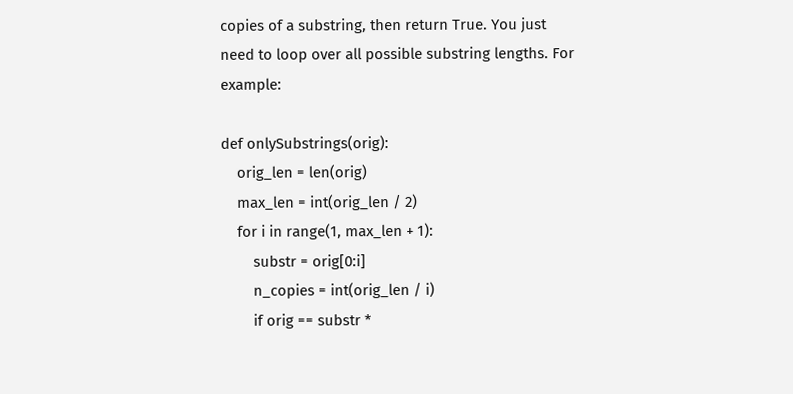copies of a substring, then return True. You just need to loop over all possible substring lengths. For example:

def onlySubstrings(orig):
    orig_len = len(orig)
    max_len = int(orig_len / 2)
    for i in range(1, max_len + 1):
        substr = orig[0:i]
        n_copies = int(orig_len / i)
        if orig == substr *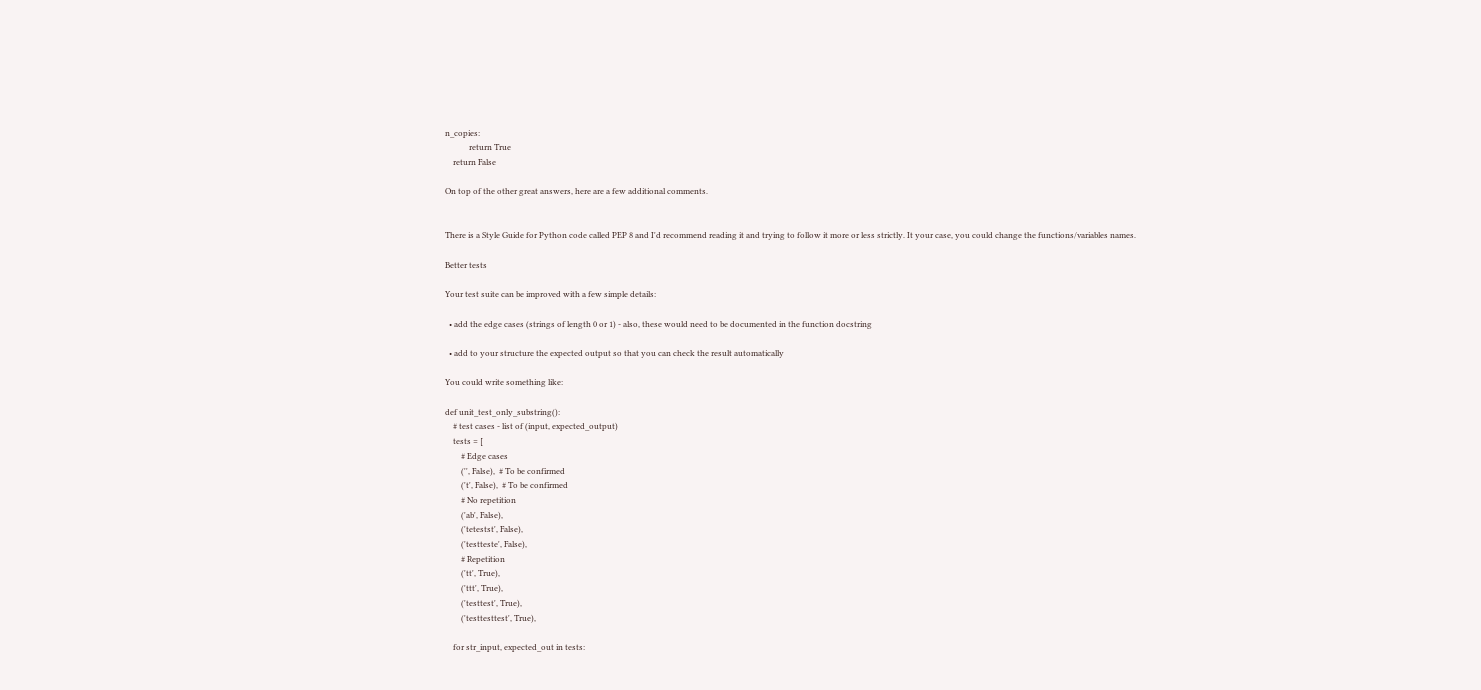n_copies:
            return True
    return False

On top of the other great answers, here are a few additional comments.


There is a Style Guide for Python code called PEP 8 and I'd recommend reading it and trying to follow it more or less strictly. It your case, you could change the functions/variables names.

Better tests

Your test suite can be improved with a few simple details:

  • add the edge cases (strings of length 0 or 1) - also, these would need to be documented in the function docstring

  • add to your structure the expected output so that you can check the result automatically

You could write something like:

def unit_test_only_substring():
    # test cases - list of (input, expected_output)
    tests = [
        # Edge cases
        ('', False),  # To be confirmed
        ('t', False),  # To be confirmed
        # No repetition
        ('ab', False),
        ('tetestst', False),
        ('testteste', False),
        # Repetition
        ('tt', True),
        ('ttt', True),
        ('testtest', True),
        ('testtesttest', True),

    for str_input, expected_out in tests: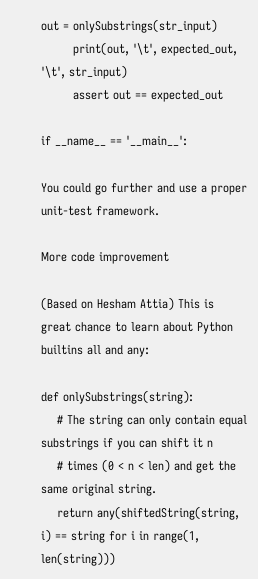out = onlySubstrings(str_input)
        print(out, '\t', expected_out, '\t', str_input)
        assert out == expected_out

if __name__ == '__main__':

You could go further and use a proper unit-test framework.

More code improvement

(Based on Hesham Attia) This is great chance to learn about Python builtins all and any:

def onlySubstrings(string):
    # The string can only contain equal substrings if you can shift it n
    # times (0 < n < len) and get the same original string.
    return any(shiftedString(string, i) == string for i in range(1, len(string)))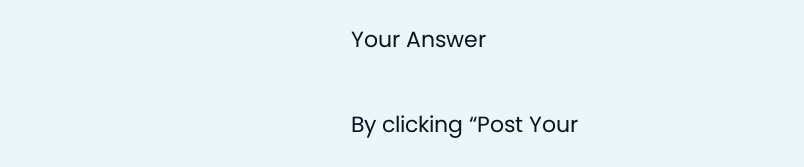Your Answer

By clicking “Post Your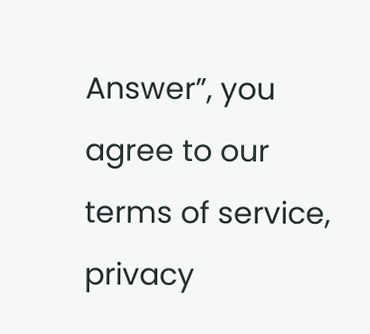Answer”, you agree to our terms of service, privacy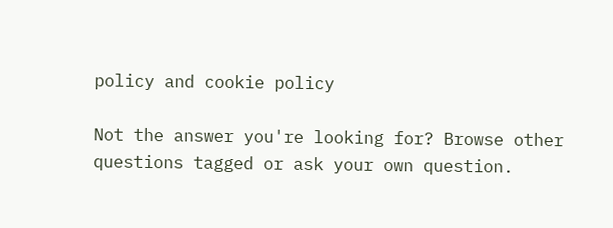policy and cookie policy

Not the answer you're looking for? Browse other questions tagged or ask your own question.